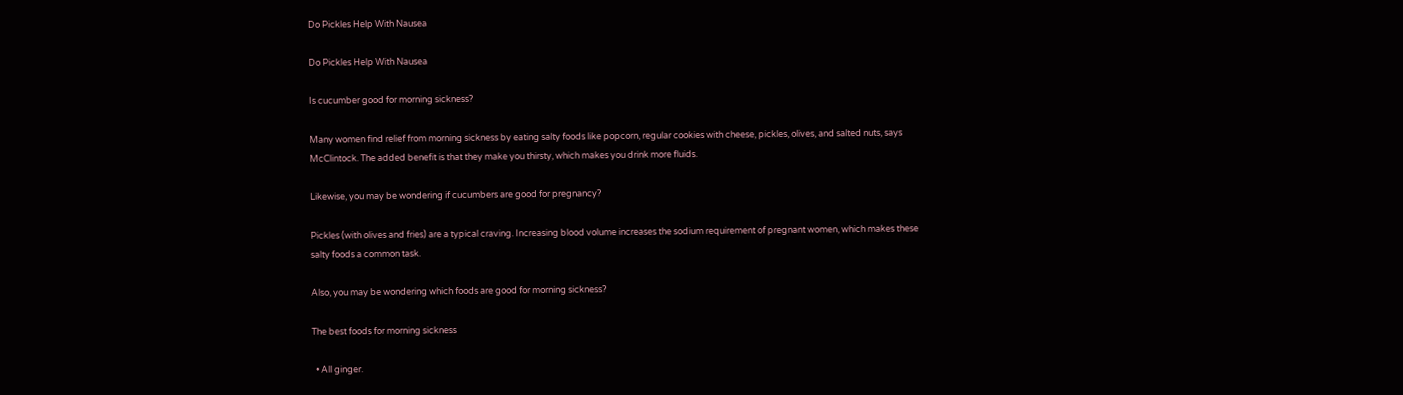Do Pickles Help With Nausea

Do Pickles Help With Nausea

Is cucumber good for morning sickness?

Many women find relief from morning sickness by eating salty foods like popcorn, regular cookies with cheese, pickles, olives, and salted nuts, says McClintock. The added benefit is that they make you thirsty, which makes you drink more fluids.

Likewise, you may be wondering if cucumbers are good for pregnancy?

Pickles (with olives and fries) are a typical craving. Increasing blood volume increases the sodium requirement of pregnant women, which makes these salty foods a common task.

Also, you may be wondering which foods are good for morning sickness?

The best foods for morning sickness

  • All ginger.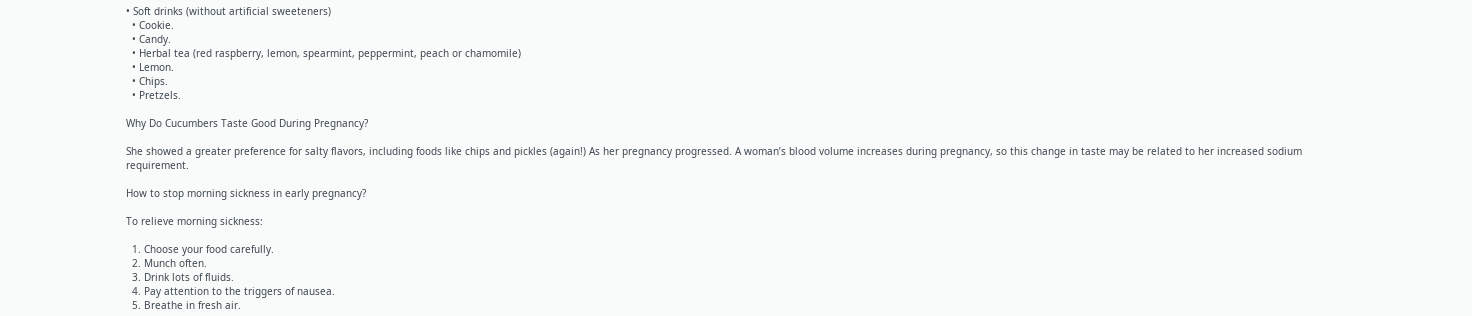• Soft drinks (without artificial sweeteners)
  • Cookie.
  • Candy.
  • Herbal tea (red raspberry, lemon, spearmint, peppermint, peach or chamomile)
  • Lemon.
  • Chips.
  • Pretzels.

Why Do Cucumbers Taste Good During Pregnancy?

She showed a greater preference for salty flavors, including foods like chips and pickles (again!) As her pregnancy progressed. A woman’s blood volume increases during pregnancy, so this change in taste may be related to her increased sodium requirement.

How to stop morning sickness in early pregnancy?

To relieve morning sickness:

  1. Choose your food carefully.
  2. Munch often.
  3. Drink lots of fluids.
  4. Pay attention to the triggers of nausea.
  5. Breathe in fresh air.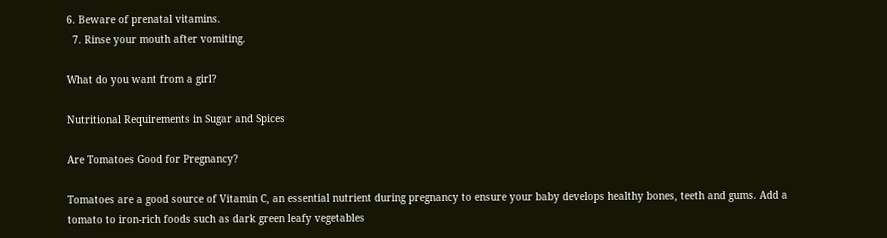6. Beware of prenatal vitamins.
  7. Rinse your mouth after vomiting.

What do you want from a girl?

Nutritional Requirements in Sugar and Spices

Are Tomatoes Good for Pregnancy?

Tomatoes are a good source of Vitamin C, an essential nutrient during pregnancy to ensure your baby develops healthy bones, teeth and gums. Add a tomato to iron-rich foods such as dark green leafy vegetables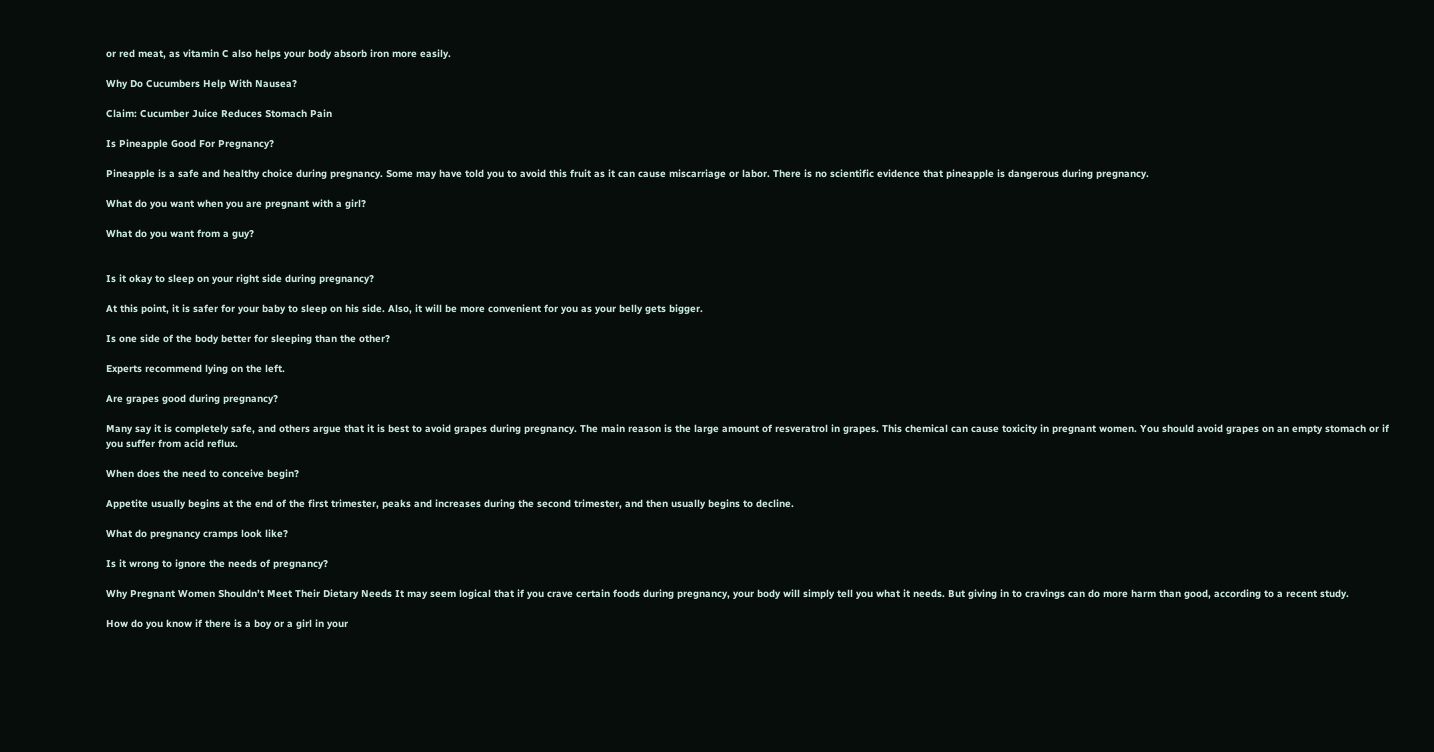or red meat, as vitamin C also helps your body absorb iron more easily.

Why Do Cucumbers Help With Nausea?

Claim: Cucumber Juice Reduces Stomach Pain

Is Pineapple Good For Pregnancy?

Pineapple is a safe and healthy choice during pregnancy. Some may have told you to avoid this fruit as it can cause miscarriage or labor. There is no scientific evidence that pineapple is dangerous during pregnancy.

What do you want when you are pregnant with a girl?

What do you want from a guy?


Is it okay to sleep on your right side during pregnancy?

At this point, it is safer for your baby to sleep on his side. Also, it will be more convenient for you as your belly gets bigger.

Is one side of the body better for sleeping than the other?

Experts recommend lying on the left.

Are grapes good during pregnancy?

Many say it is completely safe, and others argue that it is best to avoid grapes during pregnancy. The main reason is the large amount of resveratrol in grapes. This chemical can cause toxicity in pregnant women. You should avoid grapes on an empty stomach or if you suffer from acid reflux.

When does the need to conceive begin?

Appetite usually begins at the end of the first trimester, peaks and increases during the second trimester, and then usually begins to decline.

What do pregnancy cramps look like?

Is it wrong to ignore the needs of pregnancy?

Why Pregnant Women Shouldn’t Meet Their Dietary Needs It may seem logical that if you crave certain foods during pregnancy, your body will simply tell you what it needs. But giving in to cravings can do more harm than good, according to a recent study.

How do you know if there is a boy or a girl in your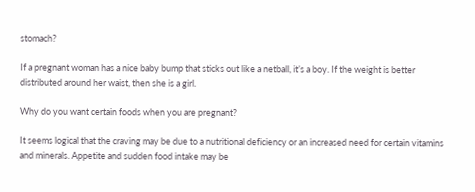stomach?

If a pregnant woman has a nice baby bump that sticks out like a netball, it’s a boy. If the weight is better distributed around her waist, then she is a girl.

Why do you want certain foods when you are pregnant?

It seems logical that the craving may be due to a nutritional deficiency or an increased need for certain vitamins and minerals. Appetite and sudden food intake may be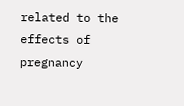related to the effects of pregnancy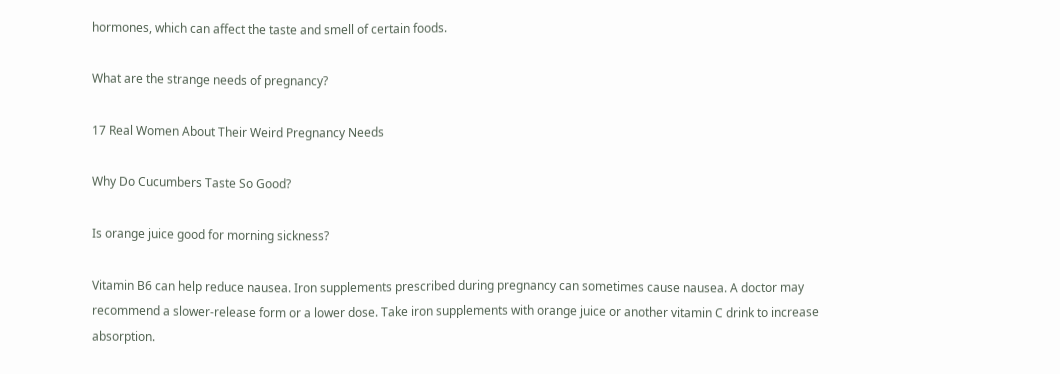hormones, which can affect the taste and smell of certain foods.

What are the strange needs of pregnancy?

17 Real Women About Their Weird Pregnancy Needs

Why Do Cucumbers Taste So Good?

Is orange juice good for morning sickness?

Vitamin B6 can help reduce nausea. Iron supplements prescribed during pregnancy can sometimes cause nausea. A doctor may recommend a slower-release form or a lower dose. Take iron supplements with orange juice or another vitamin C drink to increase absorption.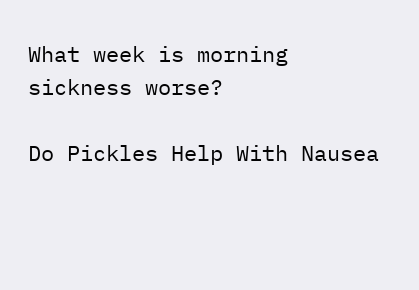What week is morning sickness worse?

Do Pickles Help With Nausea